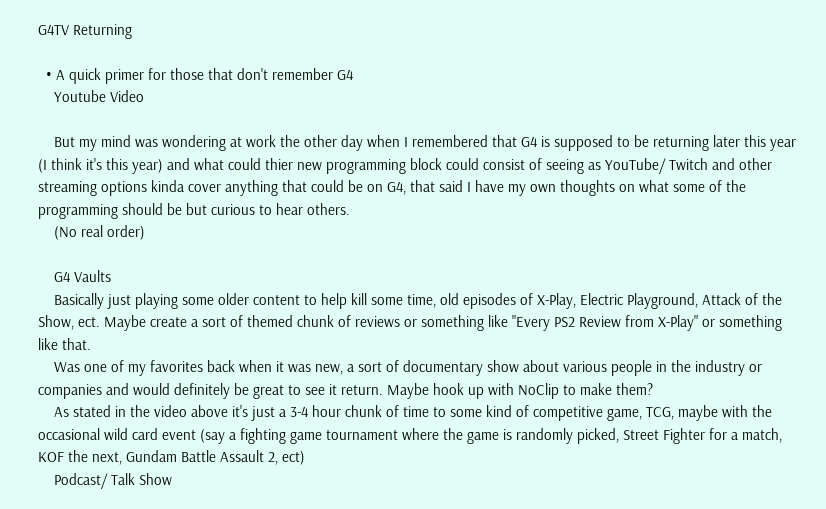G4TV Returning

  • A quick primer for those that don't remember G4
    Youtube Video

    But my mind was wondering at work the other day when I remembered that G4 is supposed to be returning later this year (I think it's this year) and what could thier new programming block could consist of seeing as YouTube/ Twitch and other streaming options kinda cover anything that could be on G4, that said I have my own thoughts on what some of the programming should be but curious to hear others.
    (No real order)

    G4 Vaults
    Basically just playing some older content to help kill some time, old episodes of X-Play, Electric Playground, Attack of the Show, ect. Maybe create a sort of themed chunk of reviews or something like "Every PS2 Review from X-Play" or something like that.
    Was one of my favorites back when it was new, a sort of documentary show about various people in the industry or companies and would definitely be great to see it return. Maybe hook up with NoClip to make them?
    As stated in the video above it's just a 3-4 hour chunk of time to some kind of competitive game, TCG, maybe with the occasional wild card event (say a fighting game tournament where the game is randomly picked, Street Fighter for a match, KOF the next, Gundam Battle Assault 2, ect)
    Podcast/ Talk Show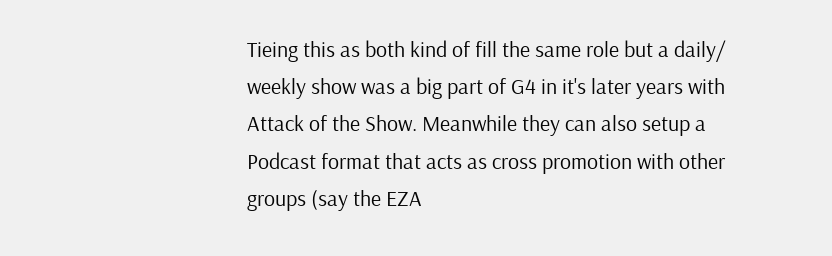Tieing this as both kind of fill the same role but a daily/ weekly show was a big part of G4 in it's later years with Attack of the Show. Meanwhile they can also setup a Podcast format that acts as cross promotion with other groups (say the EZA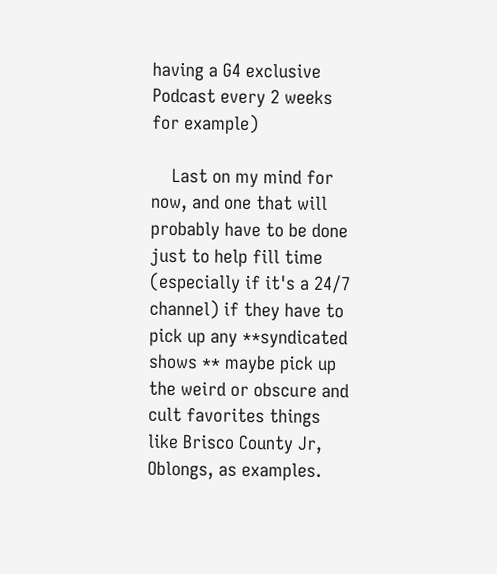having a G4 exclusive Podcast every 2 weeks for example)

    Last on my mind for now, and one that will probably have to be done just to help fill time (especially if it's a 24/7 channel) if they have to pick up any **syndicated shows ** maybe pick up the weird or obscure and cult favorites things like Brisco County Jr, Oblongs, as examples.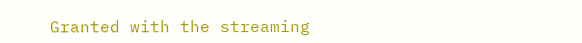Granted with the streaming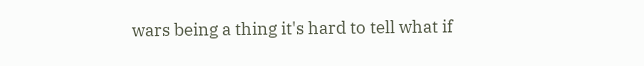wars being a thing it's hard to tell what if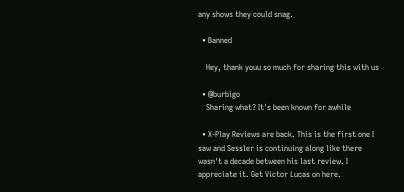any shows they could snag.

  • Banned

    Hey, thank youu so much for sharing this with us

  • @burbigo
    Sharing what? It's been known for awhile

  • X-Play Reviews are back. This is the first one I saw and Sessler is continuing along like there wasn't a decade between his last review. I appreciate it. Get Victor Lucas on here.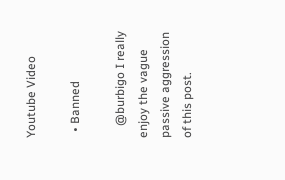Youtube Video

  • Banned

    @burbigo I really enjoy the vague passive aggression of this post.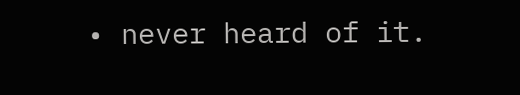• never heard of it.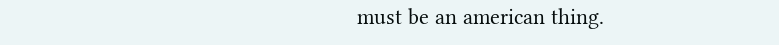must be an american thing.